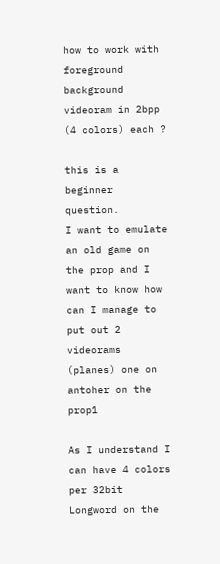how to work with foreground background videoram in 2bpp (4 colors) each ?

this is a beginner question.
I want to emulate an old game on the prop and I want to know how can I manage to
put out 2 videorams (planes) one on antoher on the prop1

As I understand I can have 4 colors per 32bit Longword on the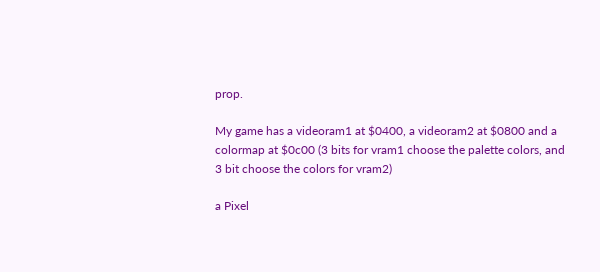prop.

My game has a videoram1 at $0400, a videoram2 at $0800 and a
colormap at $0c00 (3 bits for vram1 choose the palette colors, and 3 bit choose the colors for vram2)

a Pixel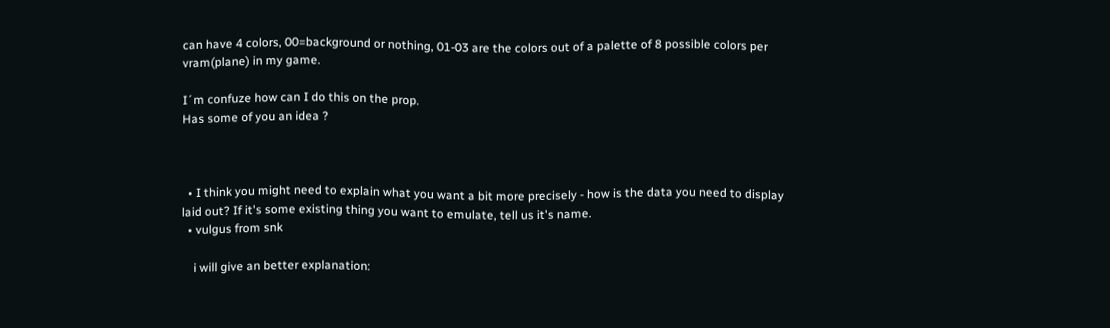can have 4 colors, 00=background or nothing, 01-03 are the colors out of a palette of 8 possible colors per vram(plane) in my game.

I´m confuze how can I do this on the prop.
Has some of you an idea ?



  • I think you might need to explain what you want a bit more precisely - how is the data you need to display laid out? If it's some existing thing you want to emulate, tell us it's name.
  • vulgus from snk

    i will give an better explanation: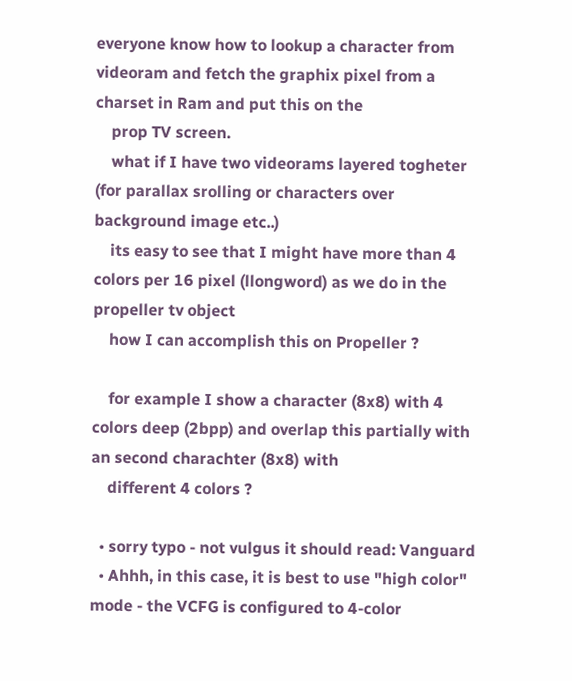everyone know how to lookup a character from videoram and fetch the graphix pixel from a charset in Ram and put this on the
    prop TV screen.
    what if I have two videorams layered togheter (for parallax srolling or characters over background image etc..)
    its easy to see that I might have more than 4 colors per 16 pixel (llongword) as we do in the propeller tv object
    how I can accomplish this on Propeller ?

    for example I show a character (8x8) with 4 colors deep (2bpp) and overlap this partially with an second charachter (8x8) with
    different 4 colors ?

  • sorry typo - not vulgus it should read: Vanguard
  • Ahhh, in this case, it is best to use "high color" mode - the VCFG is configured to 4-color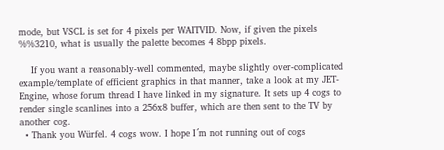mode, but VSCL is set for 4 pixels per WAITVID. Now, if given the pixels %%3210, what is usually the palette becomes 4 8bpp pixels.

    If you want a reasonably-well commented, maybe slightly over-complicated example/template of efficient graphics in that manner, take a look at my JET-Engine, whose forum thread I have linked in my signature. It sets up 4 cogs to render single scanlines into a 256x8 buffer, which are then sent to the TV by another cog.
  • Thank you Würfel. 4 cogs wow. I hope I´m not running out of cogs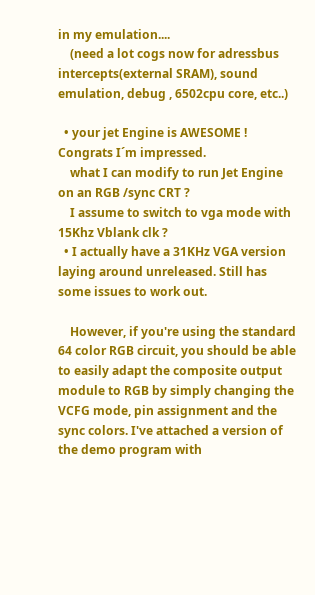in my emulation....
    (need a lot cogs now for adressbus intercepts(external SRAM), sound emulation, debug , 6502cpu core, etc..)

  • your jet Engine is AWESOME ! Congrats I´m impressed.
    what I can modify to run Jet Engine on an RGB /sync CRT ?
    I assume to switch to vga mode with 15Khz Vblank clk ?
  • I actually have a 31KHz VGA version laying around unreleased. Still has some issues to work out.

    However, if you're using the standard 64 color RGB circuit, you should be able to easily adapt the composite output module to RGB by simply changing the VCFG mode, pin assignment and the sync colors. I've attached a version of the demo program with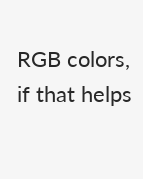RGB colors, if that helps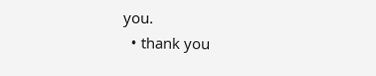you.
  • thank you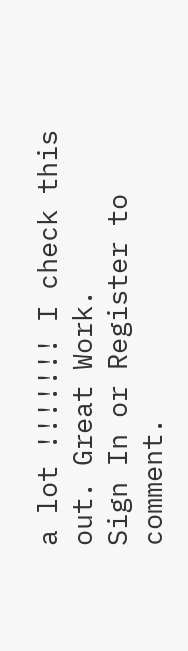a lot !!!!!!! I check this out. Great Work.
Sign In or Register to comment.